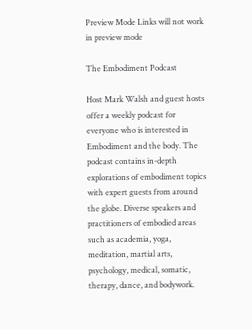Preview Mode Links will not work in preview mode

The Embodiment Podcast

Host Mark Walsh and guest hosts offer a weekly podcast for everyone who is interested in Embodiment and the body. The podcast contains in-depth explorations of embodiment topics with expert guests from around the globe. Diverse speakers and practitioners of embodied areas such as academia, yoga, meditation, martial arts, psychology, medical, somatic, therapy, dance, and bodywork.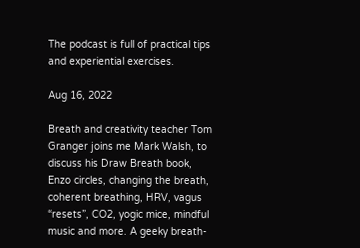The podcast is full of practical tips and experiential exercises.

Aug 16, 2022

Breath and creativity teacher Tom Granger joins me Mark Walsh, to discuss his Draw Breath book, Enzo circles, changing the breath, coherent breathing, HRV, vagus “resets”, CO2, yogic mice, mindful music and more. A geeky breath-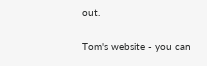out.

Tom's website - you can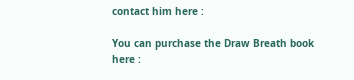contact him here :

You can purchase the Draw Breath book here :